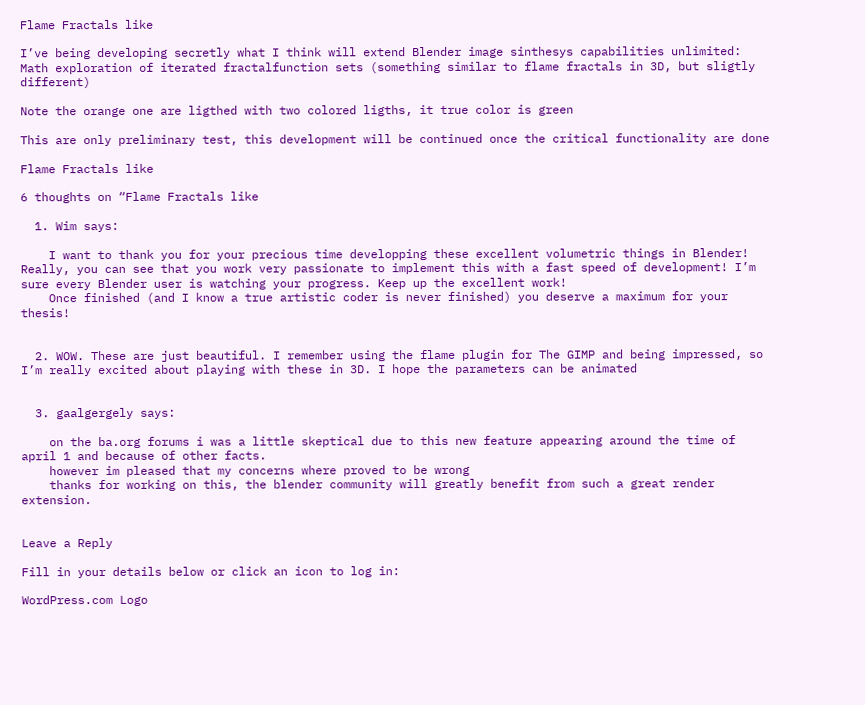Flame Fractals like

I’ve being developing secretly what I think will extend Blender image sinthesys capabilities unlimited: Math exploration of iterated fractalfunction sets (something similar to flame fractals in 3D, but sligtly different)

Note the orange one are ligthed with two colored ligths, it true color is green

This are only preliminary test, this development will be continued once the critical functionality are done

Flame Fractals like

6 thoughts on “Flame Fractals like

  1. Wim says:

    I want to thank you for your precious time developping these excellent volumetric things in Blender! Really, you can see that you work very passionate to implement this with a fast speed of development! I’m sure every Blender user is watching your progress. Keep up the excellent work!
    Once finished (and I know a true artistic coder is never finished) you deserve a maximum for your thesis!


  2. WOW. These are just beautiful. I remember using the flame plugin for The GIMP and being impressed, so I’m really excited about playing with these in 3D. I hope the parameters can be animated


  3. gaalgergely says:

    on the ba.org forums i was a little skeptical due to this new feature appearing around the time of april 1 and because of other facts.
    however im pleased that my concerns where proved to be wrong
    thanks for working on this, the blender community will greatly benefit from such a great render extension.


Leave a Reply

Fill in your details below or click an icon to log in:

WordPress.com Logo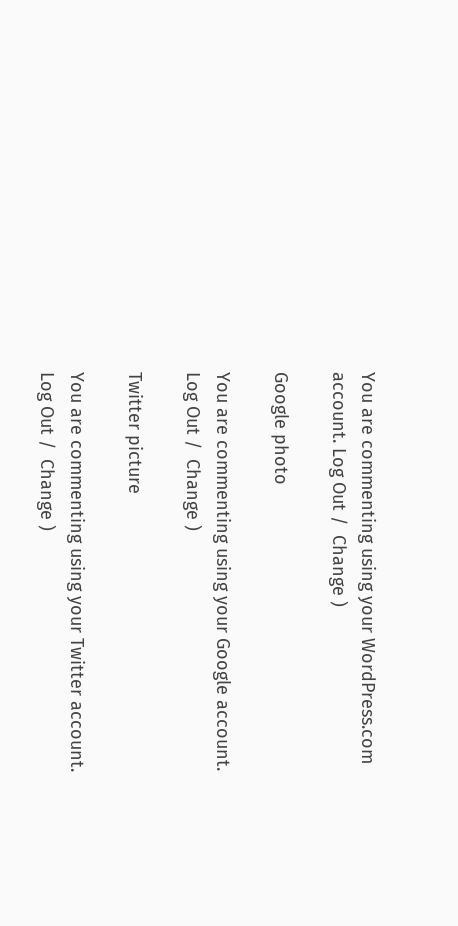You are commenting using your WordPress.com account. Log Out /  Change )

Google photo

You are commenting using your Google account. Log Out /  Change )

Twitter picture

You are commenting using your Twitter account. Log Out /  Change )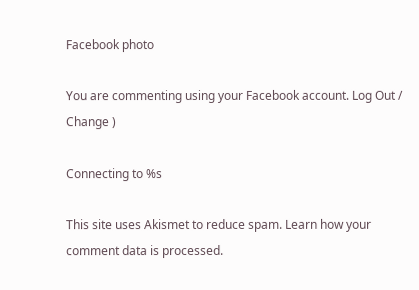Facebook photo

You are commenting using your Facebook account. Log Out /  Change )

Connecting to %s

This site uses Akismet to reduce spam. Learn how your comment data is processed.